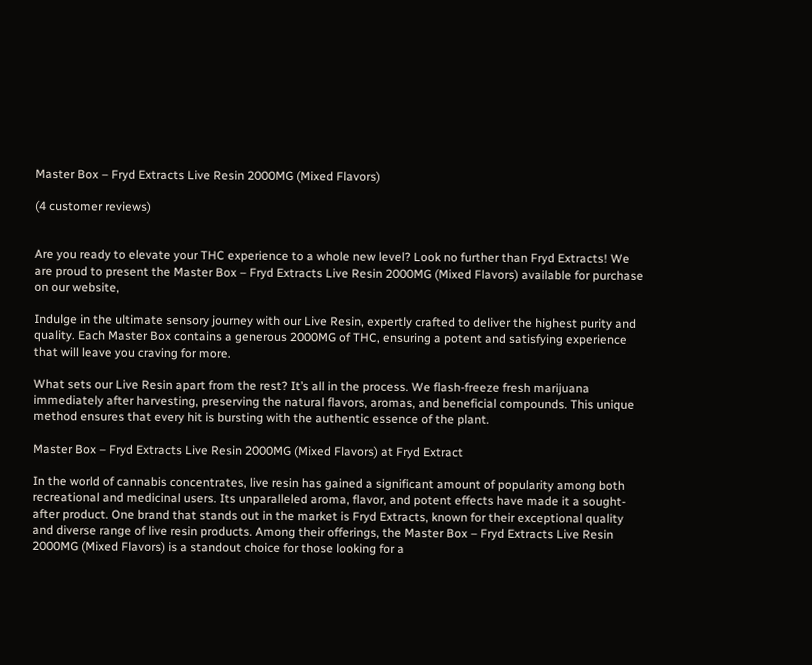Master Box – Fryd Extracts Live Resin 2000MG (Mixed Flavors)

(4 customer reviews)


Are you ready to elevate your THC experience to a whole new level? Look no further than Fryd Extracts! We are proud to present the Master Box – Fryd Extracts Live Resin 2000MG (Mixed Flavors) available for purchase on our website,

Indulge in the ultimate sensory journey with our Live Resin, expertly crafted to deliver the highest purity and quality. Each Master Box contains a generous 2000MG of THC, ensuring a potent and satisfying experience that will leave you craving for more.

What sets our Live Resin apart from the rest? It’s all in the process. We flash-freeze fresh marijuana immediately after harvesting, preserving the natural flavors, aromas, and beneficial compounds. This unique method ensures that every hit is bursting with the authentic essence of the plant.

Master Box – Fryd Extracts Live Resin 2000MG (Mixed Flavors) at Fryd Extract

In the world of cannabis concentrates, live resin has gained a significant amount of popularity among both recreational and medicinal users. Its unparalleled aroma, flavor, and potent effects have made it a sought-after product. One brand that stands out in the market is Fryd Extracts, known for their exceptional quality and diverse range of live resin products. Among their offerings, the Master Box – Fryd Extracts Live Resin 2000MG (Mixed Flavors) is a standout choice for those looking for a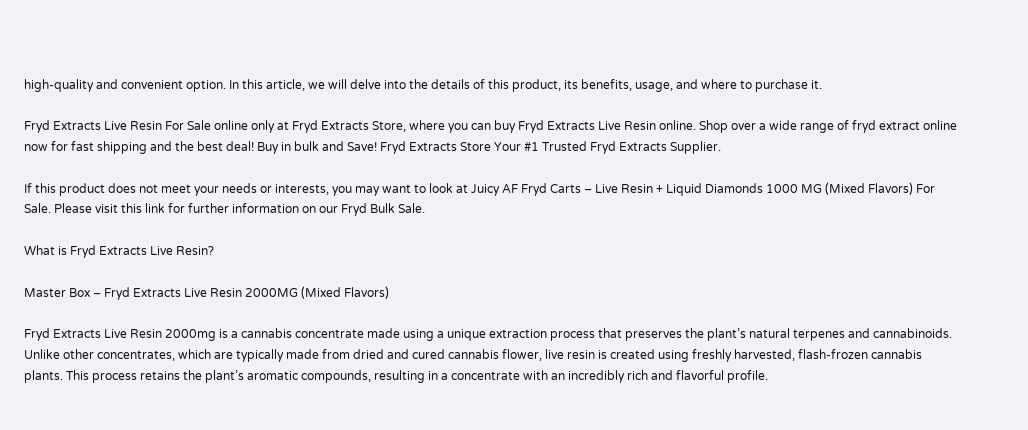high-quality and convenient option. In this article, we will delve into the details of this product, its benefits, usage, and where to purchase it.

Fryd Extracts Live Resin For Sale online only at Fryd Extracts Store, where you can buy Fryd Extracts Live Resin online. Shop over a wide range of fryd extract online now for fast shipping and the best deal! Buy in bulk and Save! Fryd Extracts Store Your #1 Trusted Fryd Extracts Supplier.

If this product does not meet your needs or interests, you may want to look at Juicy AF Fryd Carts – Live Resin + Liquid Diamonds 1000 MG (Mixed Flavors) For Sale. Please visit this link for further information on our Fryd Bulk Sale.

What is Fryd Extracts Live Resin?

Master Box – Fryd Extracts Live Resin 2000MG (Mixed Flavors)

Fryd Extracts Live Resin 2000mg is a cannabis concentrate made using a unique extraction process that preserves the plant’s natural terpenes and cannabinoids. Unlike other concentrates, which are typically made from dried and cured cannabis flower, live resin is created using freshly harvested, flash-frozen cannabis plants. This process retains the plant’s aromatic compounds, resulting in a concentrate with an incredibly rich and flavorful profile.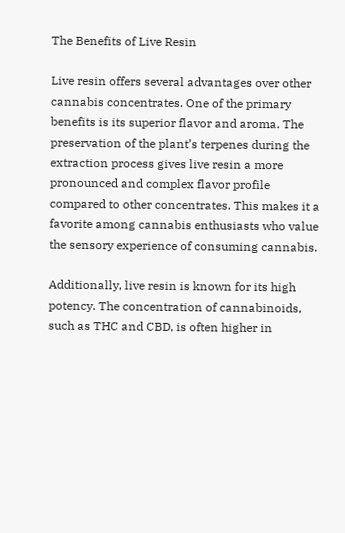The Benefits of Live Resin

Live resin offers several advantages over other cannabis concentrates. One of the primary benefits is its superior flavor and aroma. The preservation of the plant’s terpenes during the extraction process gives live resin a more pronounced and complex flavor profile compared to other concentrates. This makes it a favorite among cannabis enthusiasts who value the sensory experience of consuming cannabis.

Additionally, live resin is known for its high potency. The concentration of cannabinoids, such as THC and CBD, is often higher in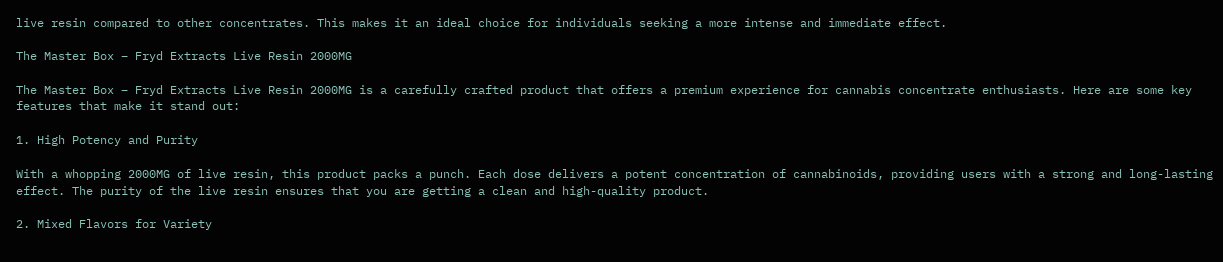live resin compared to other concentrates. This makes it an ideal choice for individuals seeking a more intense and immediate effect.

The Master Box – Fryd Extracts Live Resin 2000MG

The Master Box – Fryd Extracts Live Resin 2000MG is a carefully crafted product that offers a premium experience for cannabis concentrate enthusiasts. Here are some key features that make it stand out:

1. High Potency and Purity

With a whopping 2000MG of live resin, this product packs a punch. Each dose delivers a potent concentration of cannabinoids, providing users with a strong and long-lasting effect. The purity of the live resin ensures that you are getting a clean and high-quality product.

2. Mixed Flavors for Variety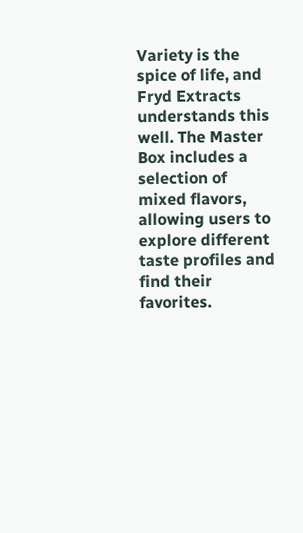Variety is the spice of life, and Fryd Extracts understands this well. The Master Box includes a selection of mixed flavors, allowing users to explore different taste profiles and find their favorites.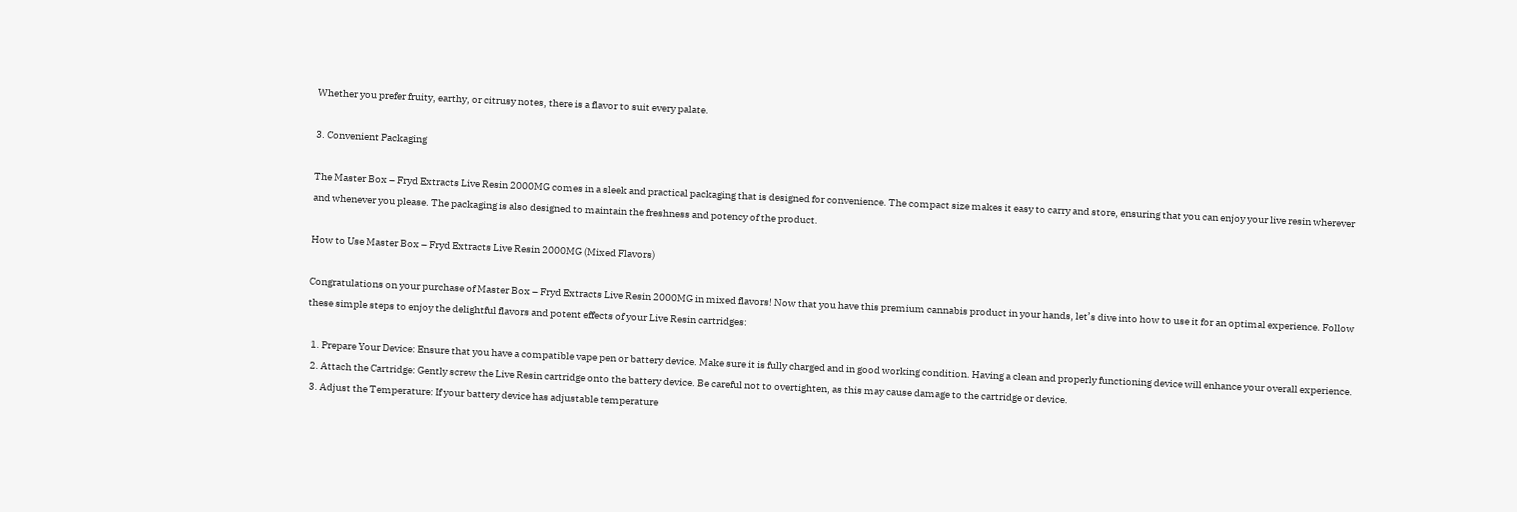Whether you prefer fruity, earthy, or citrusy notes, there is a flavor to suit every palate.

3. Convenient Packaging

The Master Box – Fryd Extracts Live Resin 2000MG comes in a sleek and practical packaging that is designed for convenience. The compact size makes it easy to carry and store, ensuring that you can enjoy your live resin wherever and whenever you please. The packaging is also designed to maintain the freshness and potency of the product.

How to Use Master Box – Fryd Extracts Live Resin 2000MG (Mixed Flavors)

Congratulations on your purchase of Master Box – Fryd Extracts Live Resin 2000MG in mixed flavors! Now that you have this premium cannabis product in your hands, let’s dive into how to use it for an optimal experience. Follow these simple steps to enjoy the delightful flavors and potent effects of your Live Resin cartridges:

  1. Prepare Your Device: Ensure that you have a compatible vape pen or battery device. Make sure it is fully charged and in good working condition. Having a clean and properly functioning device will enhance your overall experience.
  2. Attach the Cartridge: Gently screw the Live Resin cartridge onto the battery device. Be careful not to overtighten, as this may cause damage to the cartridge or device.
  3. Adjust the Temperature: If your battery device has adjustable temperature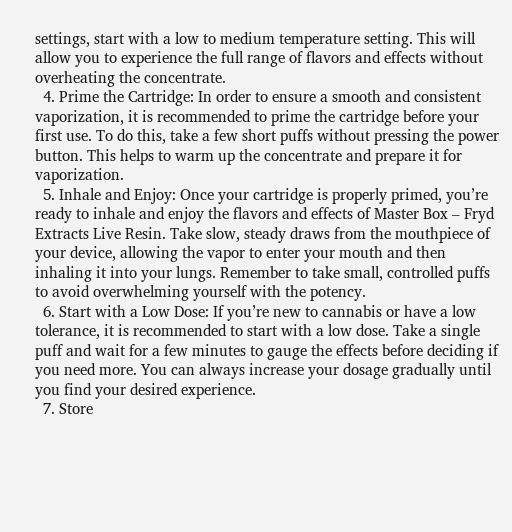settings, start with a low to medium temperature setting. This will allow you to experience the full range of flavors and effects without overheating the concentrate.
  4. Prime the Cartridge: In order to ensure a smooth and consistent vaporization, it is recommended to prime the cartridge before your first use. To do this, take a few short puffs without pressing the power button. This helps to warm up the concentrate and prepare it for vaporization.
  5. Inhale and Enjoy: Once your cartridge is properly primed, you’re ready to inhale and enjoy the flavors and effects of Master Box – Fryd Extracts Live Resin. Take slow, steady draws from the mouthpiece of your device, allowing the vapor to enter your mouth and then inhaling it into your lungs. Remember to take small, controlled puffs to avoid overwhelming yourself with the potency.
  6. Start with a Low Dose: If you’re new to cannabis or have a low tolerance, it is recommended to start with a low dose. Take a single puff and wait for a few minutes to gauge the effects before deciding if you need more. You can always increase your dosage gradually until you find your desired experience.
  7. Store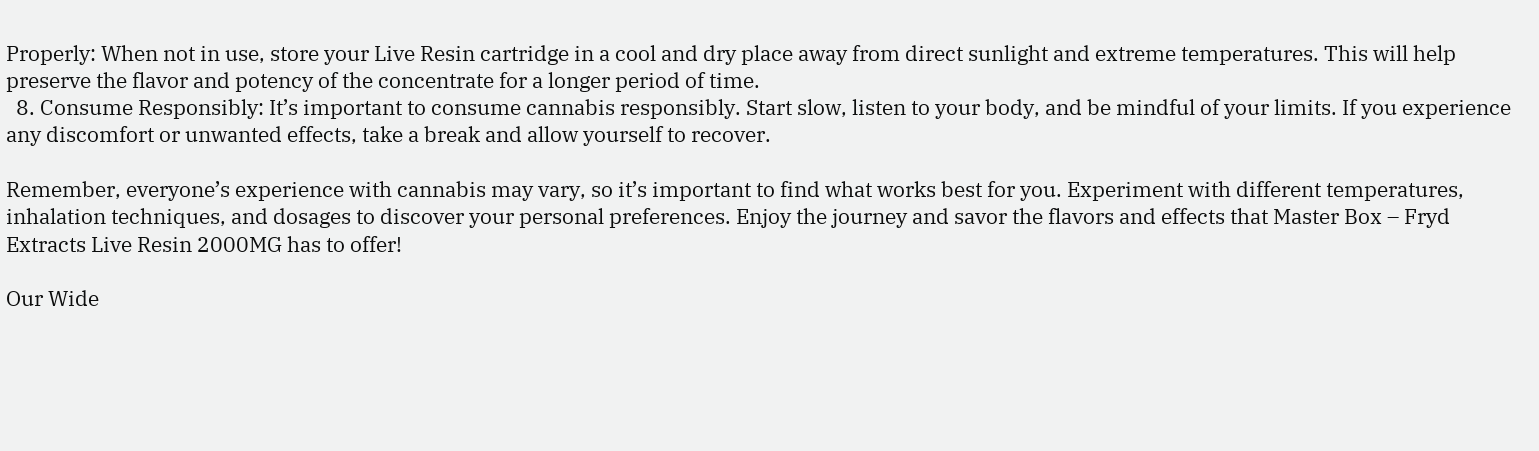Properly: When not in use, store your Live Resin cartridge in a cool and dry place away from direct sunlight and extreme temperatures. This will help preserve the flavor and potency of the concentrate for a longer period of time.
  8. Consume Responsibly: It’s important to consume cannabis responsibly. Start slow, listen to your body, and be mindful of your limits. If you experience any discomfort or unwanted effects, take a break and allow yourself to recover.

Remember, everyone’s experience with cannabis may vary, so it’s important to find what works best for you. Experiment with different temperatures, inhalation techniques, and dosages to discover your personal preferences. Enjoy the journey and savor the flavors and effects that Master Box – Fryd Extracts Live Resin 2000MG has to offer!

Our Wide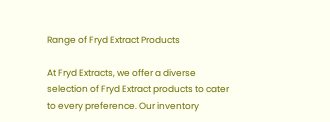Range of Fryd Extract Products

At Fryd Extracts, we offer a diverse selection of Fryd Extract products to cater to every preference. Our inventory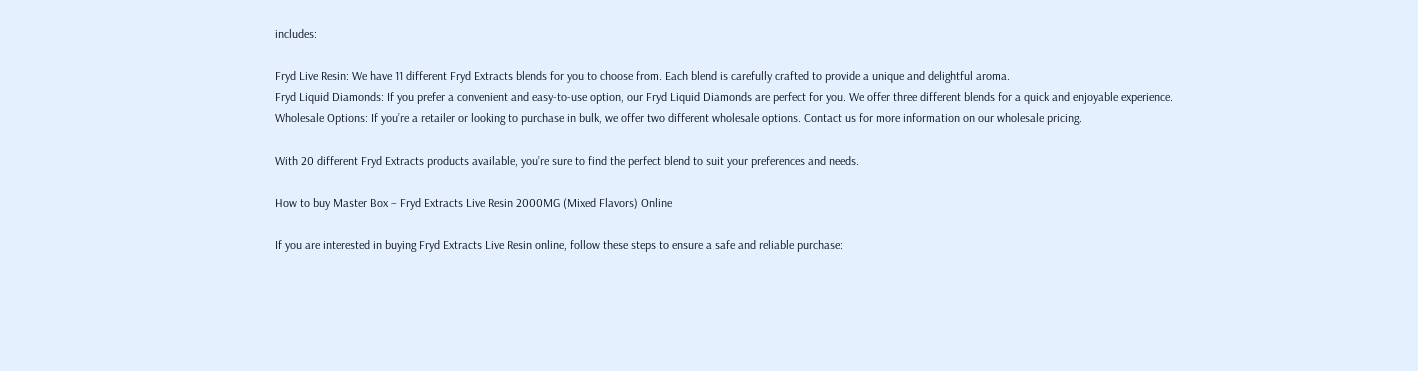includes:

Fryd Live Resin: We have 11 different Fryd Extracts blends for you to choose from. Each blend is carefully crafted to provide a unique and delightful aroma.
Fryd Liquid Diamonds: If you prefer a convenient and easy-to-use option, our Fryd Liquid Diamonds are perfect for you. We offer three different blends for a quick and enjoyable experience.
Wholesale Options: If you’re a retailer or looking to purchase in bulk, we offer two different wholesale options. Contact us for more information on our wholesale pricing.

With 20 different Fryd Extracts products available, you’re sure to find the perfect blend to suit your preferences and needs.

How to buy Master Box – Fryd Extracts Live Resin 2000MG (Mixed Flavors) Online

If you are interested in buying Fryd Extracts Live Resin online, follow these steps to ensure a safe and reliable purchase: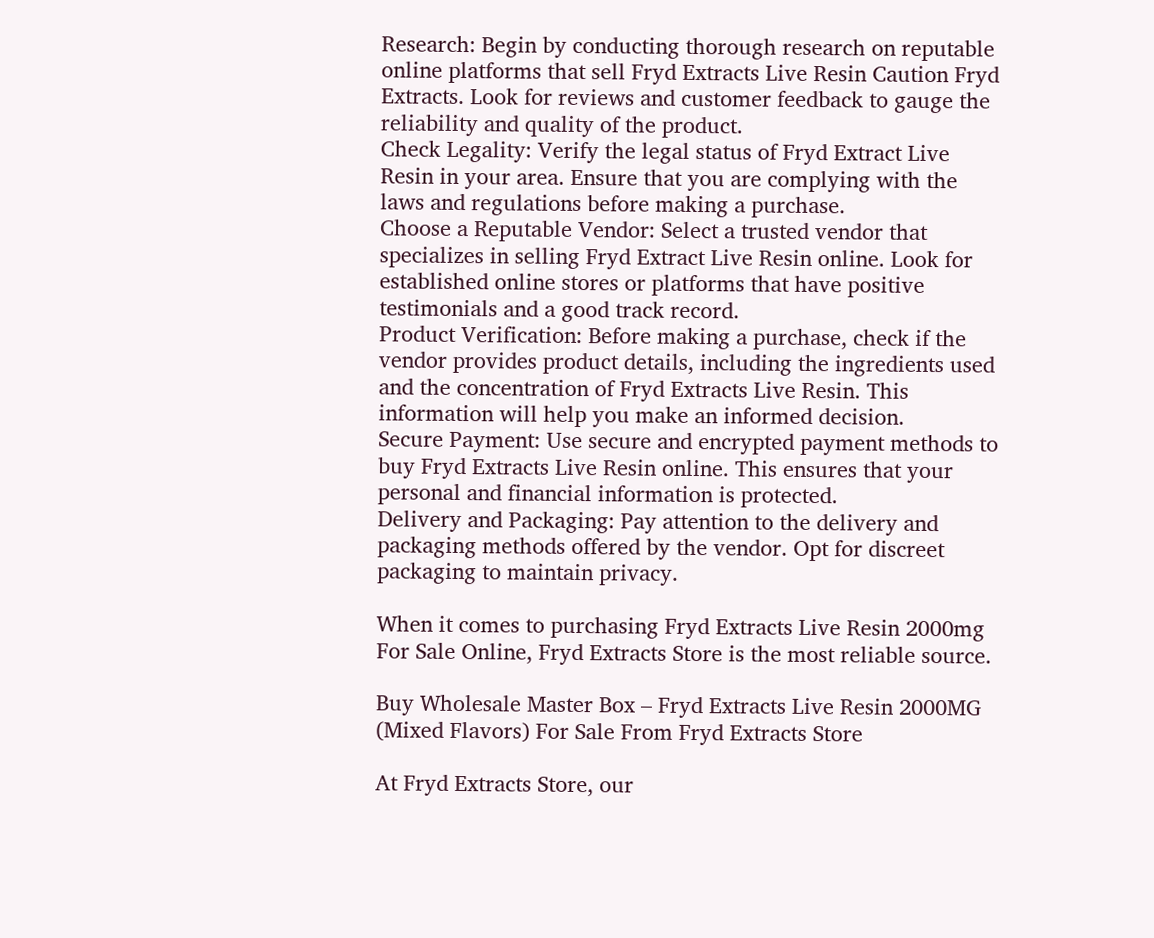Research: Begin by conducting thorough research on reputable online platforms that sell Fryd Extracts Live Resin Caution Fryd Extracts. Look for reviews and customer feedback to gauge the reliability and quality of the product.
Check Legality: Verify the legal status of Fryd Extract Live Resin in your area. Ensure that you are complying with the laws and regulations before making a purchase.
Choose a Reputable Vendor: Select a trusted vendor that specializes in selling Fryd Extract Live Resin online. Look for established online stores or platforms that have positive testimonials and a good track record.
Product Verification: Before making a purchase, check if the vendor provides product details, including the ingredients used and the concentration of Fryd Extracts Live Resin. This information will help you make an informed decision.
Secure Payment: Use secure and encrypted payment methods to buy Fryd Extracts Live Resin online. This ensures that your personal and financial information is protected.
Delivery and Packaging: Pay attention to the delivery and packaging methods offered by the vendor. Opt for discreet packaging to maintain privacy.

When it comes to purchasing Fryd Extracts Live Resin 2000mg For Sale Online, Fryd Extracts Store is the most reliable source.

Buy Wholesale Master Box – Fryd Extracts Live Resin 2000MG (Mixed Flavors) For Sale From Fryd Extracts Store

At Fryd Extracts Store, our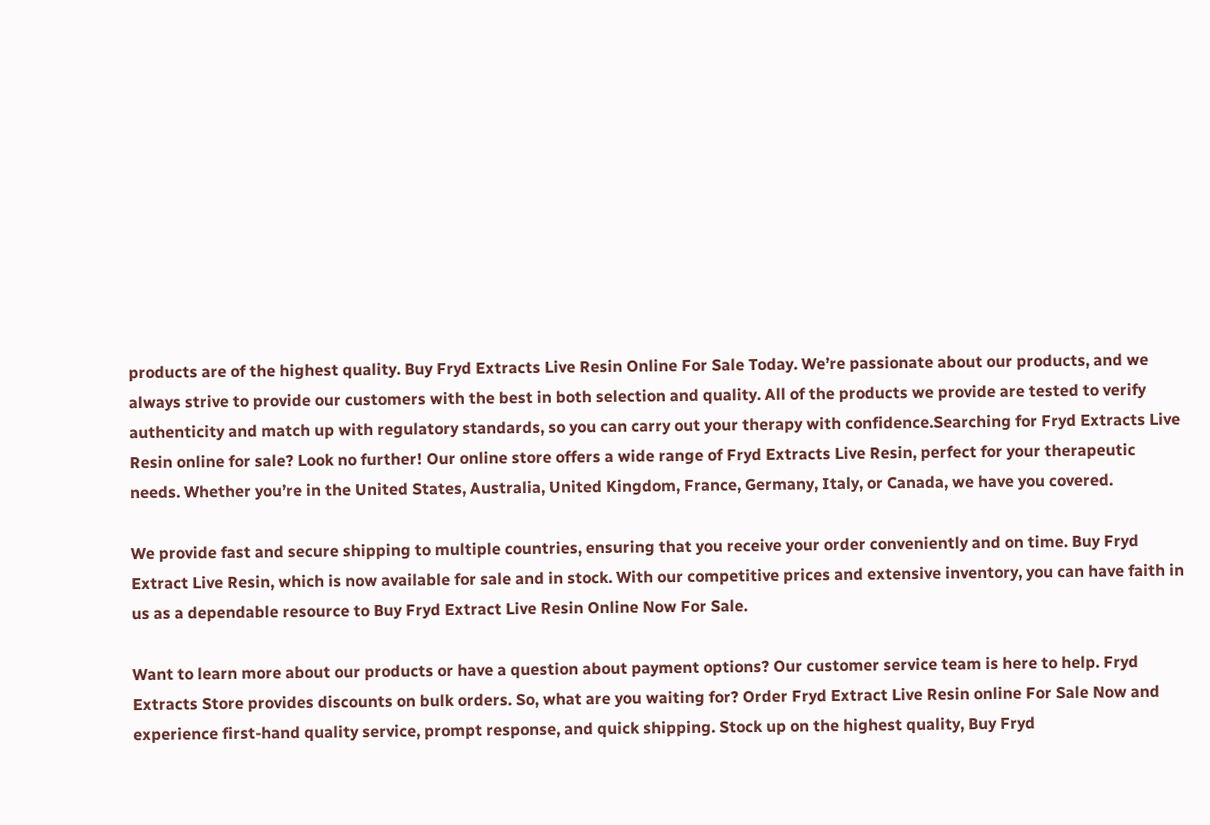products are of the highest quality. Buy Fryd Extracts Live Resin Online For Sale Today. We’re passionate about our products, and we always strive to provide our customers with the best in both selection and quality. All of the products we provide are tested to verify authenticity and match up with regulatory standards, so you can carry out your therapy with confidence.Searching for Fryd Extracts Live Resin online for sale? Look no further! Our online store offers a wide range of Fryd Extracts Live Resin, perfect for your therapeutic needs. Whether you’re in the United States, Australia, United Kingdom, France, Germany, Italy, or Canada, we have you covered.

We provide fast and secure shipping to multiple countries, ensuring that you receive your order conveniently and on time. Buy Fryd Extract Live Resin, which is now available for sale and in stock. With our competitive prices and extensive inventory, you can have faith in us as a dependable resource to Buy Fryd Extract Live Resin Online Now For Sale.

Want to learn more about our products or have a question about payment options? Our customer service team is here to help. Fryd Extracts Store provides discounts on bulk orders. So, what are you waiting for? Order Fryd Extract Live Resin online For Sale Now and experience first-hand quality service, prompt response, and quick shipping. Stock up on the highest quality, Buy Fryd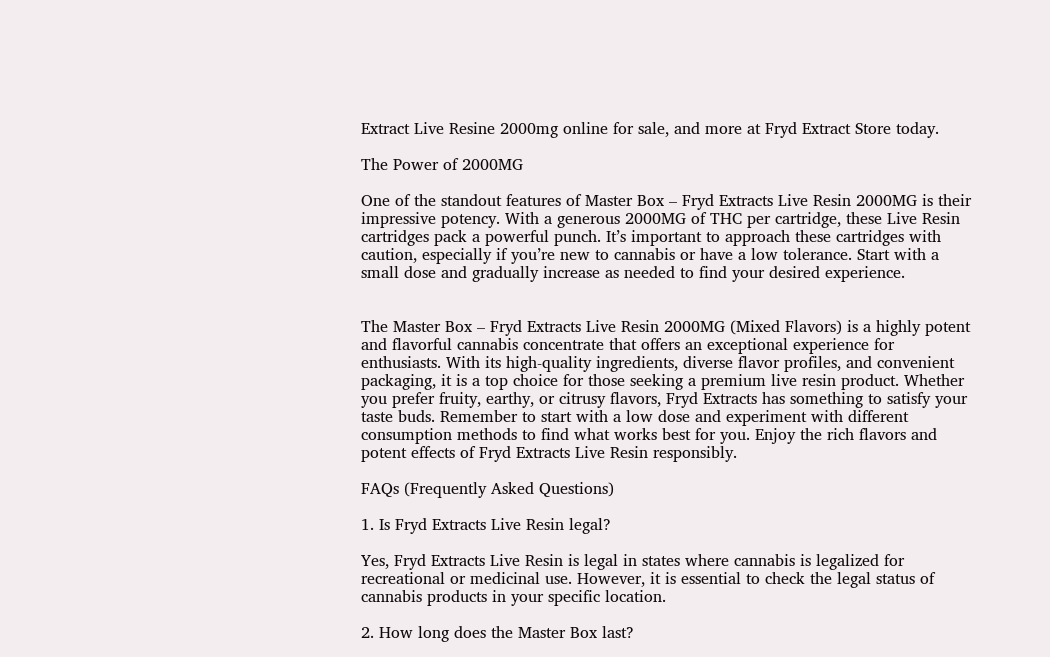Extract Live Resine 2000mg online for sale, and more at Fryd Extract Store today.

The Power of 2000MG

One of the standout features of Master Box – Fryd Extracts Live Resin 2000MG is their impressive potency. With a generous 2000MG of THC per cartridge, these Live Resin cartridges pack a powerful punch. It’s important to approach these cartridges with caution, especially if you’re new to cannabis or have a low tolerance. Start with a small dose and gradually increase as needed to find your desired experience.


The Master Box – Fryd Extracts Live Resin 2000MG (Mixed Flavors) is a highly potent and flavorful cannabis concentrate that offers an exceptional experience for enthusiasts. With its high-quality ingredients, diverse flavor profiles, and convenient packaging, it is a top choice for those seeking a premium live resin product. Whether you prefer fruity, earthy, or citrusy flavors, Fryd Extracts has something to satisfy your taste buds. Remember to start with a low dose and experiment with different consumption methods to find what works best for you. Enjoy the rich flavors and potent effects of Fryd Extracts Live Resin responsibly.

FAQs (Frequently Asked Questions)

1. Is Fryd Extracts Live Resin legal?

Yes, Fryd Extracts Live Resin is legal in states where cannabis is legalized for recreational or medicinal use. However, it is essential to check the legal status of cannabis products in your specific location.

2. How long does the Master Box last?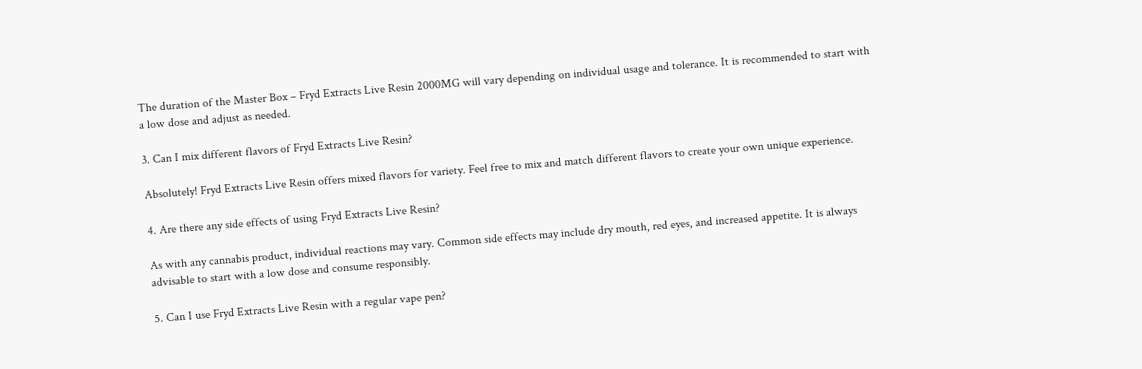The duration of the Master Box – Fryd Extracts Live Resin 2000MG will vary depending on individual usage and tolerance. It is recommended to start with a low dose and adjust as needed.

3. Can I mix different flavors of Fryd Extracts Live Resin?

Absolutely! Fryd Extracts Live Resin offers mixed flavors for variety. Feel free to mix and match different flavors to create your own unique experience.

4. Are there any side effects of using Fryd Extracts Live Resin?

As with any cannabis product, individual reactions may vary. Common side effects may include dry mouth, red eyes, and increased appetite. It is always advisable to start with a low dose and consume responsibly.

5. Can I use Fryd Extracts Live Resin with a regular vape pen?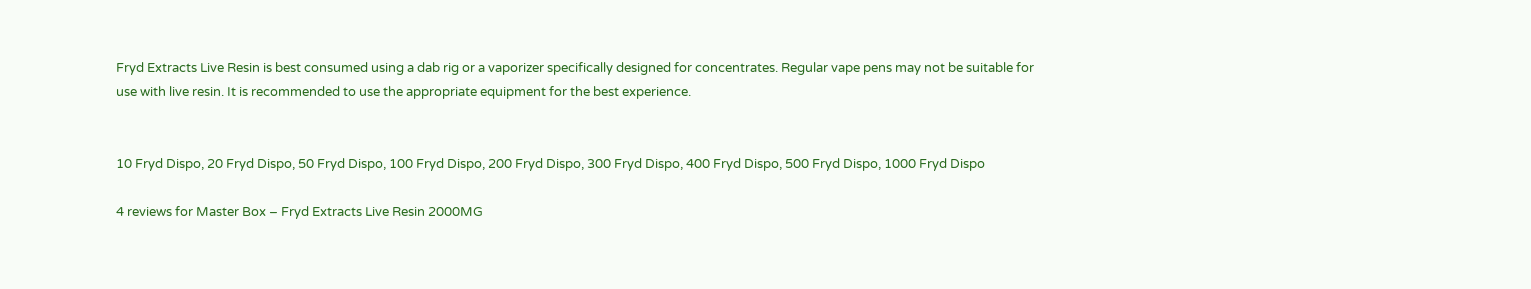Fryd Extracts Live Resin is best consumed using a dab rig or a vaporizer specifically designed for concentrates. Regular vape pens may not be suitable for use with live resin. It is recommended to use the appropriate equipment for the best experience.


10 Fryd Dispo, 20 Fryd Dispo, 50 Fryd Dispo, 100 Fryd Dispo, 200 Fryd Dispo, 300 Fryd Dispo, 400 Fryd Dispo, 500 Fryd Dispo, 1000 Fryd Dispo

4 reviews for Master Box – Fryd Extracts Live Resin 2000MG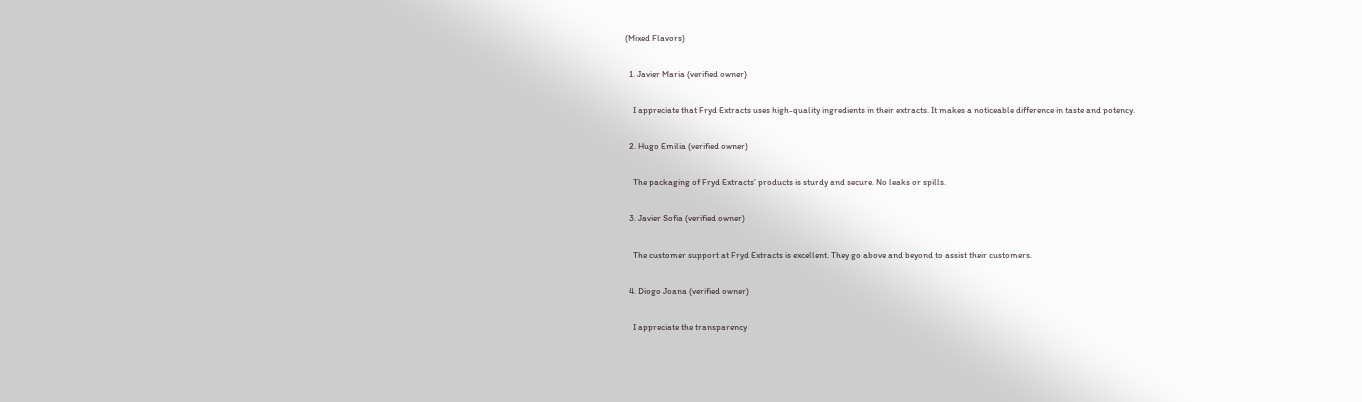(Mixed Flavors)

  1. Javier Maria (verified owner)

    I appreciate that Fryd Extracts uses high-quality ingredients in their extracts. It makes a noticeable difference in taste and potency.

  2. Hugo Emilia (verified owner)

    The packaging of Fryd Extracts’ products is sturdy and secure. No leaks or spills.

  3. Javier Sofia (verified owner)

    The customer support at Fryd Extracts is excellent. They go above and beyond to assist their customers.

  4. Diogo Joana (verified owner)

    I appreciate the transparency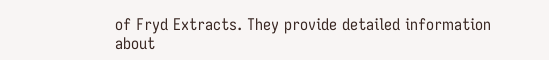of Fryd Extracts. They provide detailed information about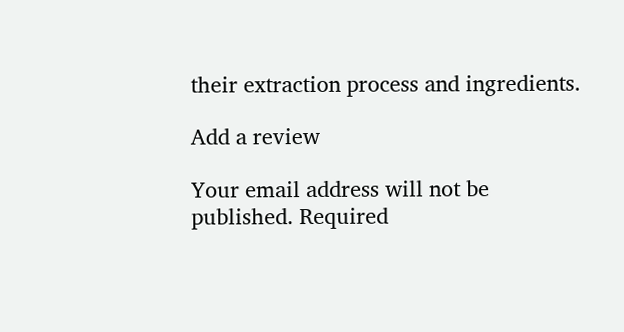their extraction process and ingredients.

Add a review

Your email address will not be published. Required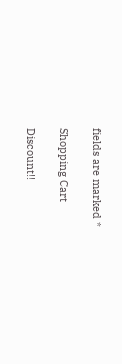fields are marked *

Shopping Cart

Discount!!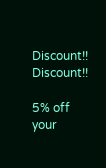Discount!! Discount!!

5% off your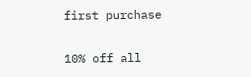first purchase

10% off all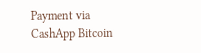Payment via CashApp Bitcoin